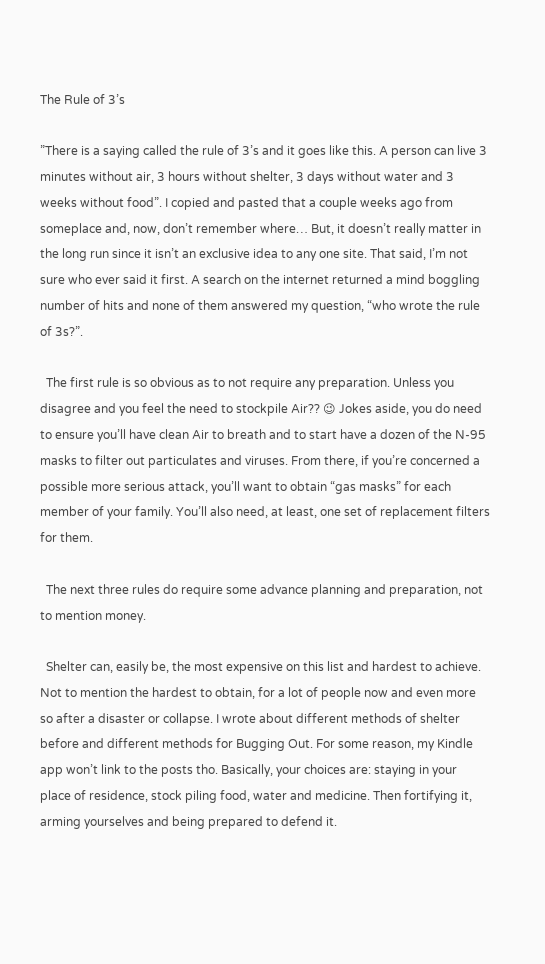The Rule of 3’s

”There is a saying called the rule of 3’s and it goes like this. A person can live 3 minutes without air, 3 hours without shelter, 3 days without water and 3 weeks without food”. I copied and pasted that a couple weeks ago from someplace and, now, don’t remember where… But, it doesn’t really matter in the long run since it isn’t an exclusive idea to any one site. That said, I’m not sure who ever said it first. A search on the internet returned a mind boggling number of hits and none of them answered my question, “who wrote the rule of 3s?”.

  The first rule is so obvious as to not require any preparation. Unless you disagree and you feel the need to stockpile Air?? 😉 Jokes aside, you do need to ensure you’ll have clean Air to breath and to start have a dozen of the N-95 masks to filter out particulates and viruses. From there, if you’re concerned a possible more serious attack, you’ll want to obtain “gas masks” for each member of your family. You’ll also need, at least, one set of replacement filters for them.

  The next three rules do require some advance planning and preparation, not to mention money.

  Shelter can, easily be, the most expensive on this list and hardest to achieve. Not to mention the hardest to obtain, for a lot of people now and even more so after a disaster or collapse. I wrote about different methods of shelter before and different methods for Bugging Out. For some reason, my Kindle app won’t link to the posts tho. Basically, your choices are: staying in your place of residence, stock piling food, water and medicine. Then fortifying it, arming yourselves and being prepared to defend it.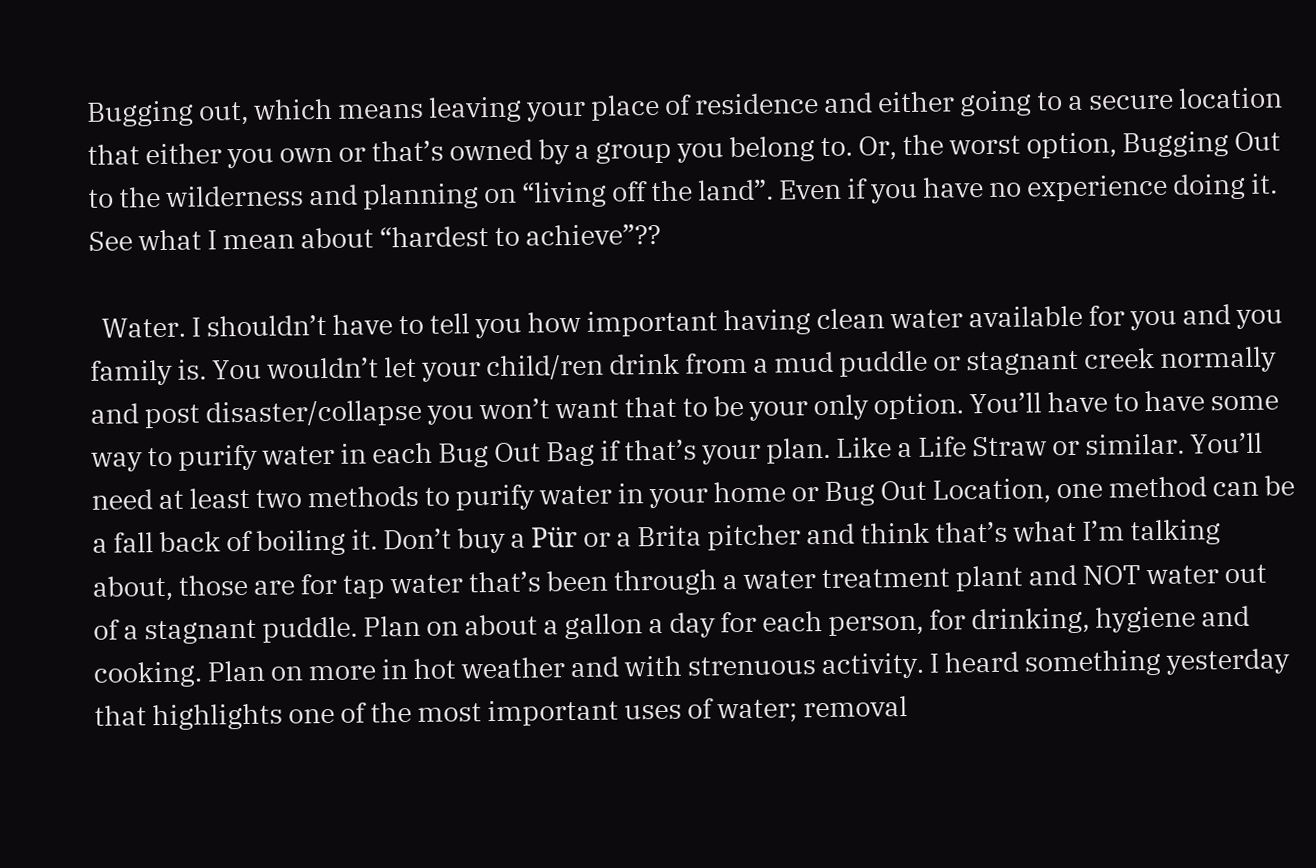Bugging out, which means leaving your place of residence and either going to a secure location that either you own or that’s owned by a group you belong to. Or, the worst option, Bugging Out to the wilderness and planning on “living off the land”. Even if you have no experience doing it. See what I mean about “hardest to achieve”??

  Water. I shouldn’t have to tell you how important having clean water available for you and you family is. You wouldn’t let your child/ren drink from a mud puddle or stagnant creek normally and post disaster/collapse you won’t want that to be your only option. You’ll have to have some way to purify water in each Bug Out Bag if that’s your plan. Like a Life Straw or similar. You’ll need at least two methods to purify water in your home or Bug Out Location, one method can be a fall back of boiling it. Don’t buy a Pür or a Brita pitcher and think that’s what I’m talking about, those are for tap water that’s been through a water treatment plant and NOT water out of a stagnant puddle. Plan on about a gallon a day for each person, for drinking, hygiene and cooking. Plan on more in hot weather and with strenuous activity. I heard something yesterday that highlights one of the most important uses of water; removal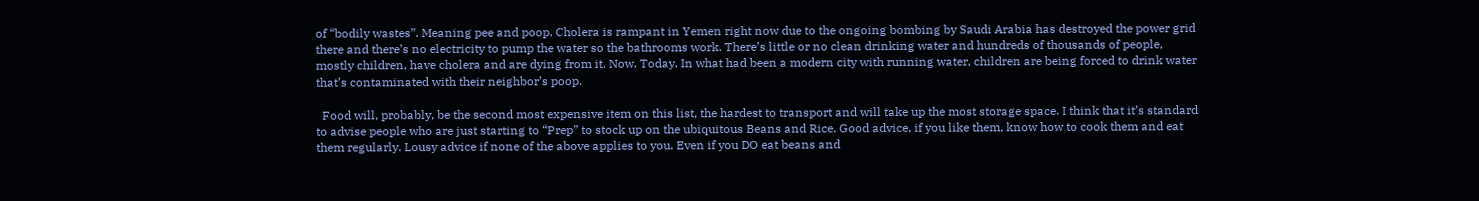of “bodily wastes”. Meaning pee and poop. Cholera is rampant in Yemen right now due to the ongoing bombing by Saudi Arabia has destroyed the power grid there and there’s no electricity to pump the water so the bathrooms work. There’s little or no clean drinking water and hundreds of thousands of people, mostly children, have cholera and are dying from it. Now. Today. In what had been a modern city with running water, children are being forced to drink water that’s contaminated with their neighbor’s poop.

  Food will, probably, be the second most expensive item on this list, the hardest to transport and will take up the most storage space. I think that it’s standard to advise people who are just starting to “Prep” to stock up on the ubiquitous Beans and Rice. Good advice, if you like them, know how to cook them and eat them regularly. Lousy advice if none of the above applies to you. Even if you DO eat beans and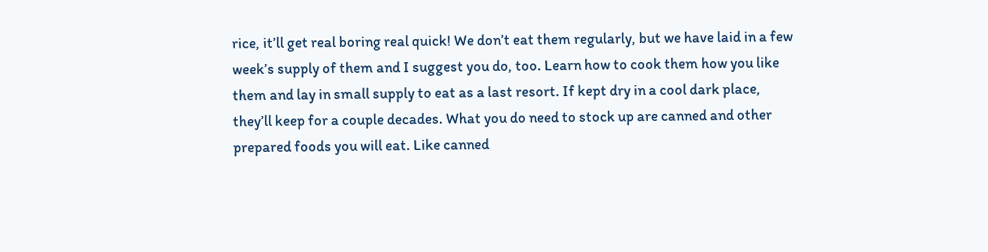rice, it’ll get real boring real quick! We don’t eat them regularly, but we have laid in a few week’s supply of them and I suggest you do, too. Learn how to cook them how you like them and lay in small supply to eat as a last resort. If kept dry in a cool dark place, they’ll keep for a couple decades. What you do need to stock up are canned and other prepared foods you will eat. Like canned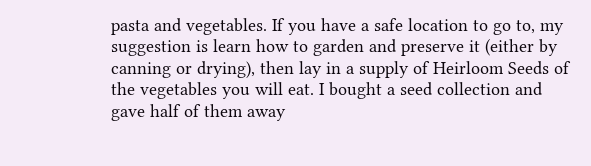pasta and vegetables. If you have a safe location to go to, my suggestion is learn how to garden and preserve it (either by canning or drying), then lay in a supply of Heirloom Seeds of the vegetables you will eat. I bought a seed collection and gave half of them away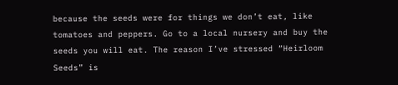because the seeds were for things we don’t eat, like tomatoes and peppers. Go to a local nursery and buy the seeds you will eat. The reason I’ve stressed “Heirloom Seeds” is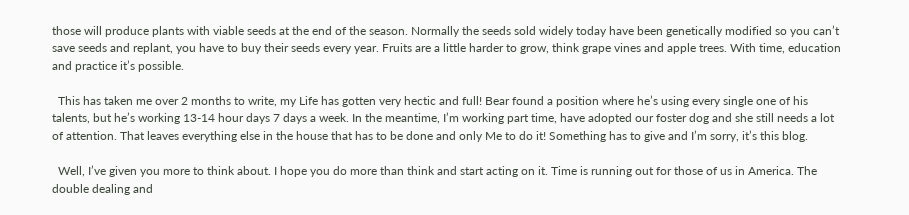those will produce plants with viable seeds at the end of the season. Normally the seeds sold widely today have been genetically modified so you can’t save seeds and replant, you have to buy their seeds every year. Fruits are a little harder to grow, think grape vines and apple trees. With time, education and practice it’s possible.

  This has taken me over 2 months to write, my Life has gotten very hectic and full! Bear found a position where he’s using every single one of his talents, but he’s working 13-14 hour days 7 days a week. In the meantime, I’m working part time, have adopted our foster dog and she still needs a lot of attention. That leaves everything else in the house that has to be done and only Me to do it! Something has to give and I’m sorry, it’s this blog.

  Well, I’ve given you more to think about. I hope you do more than think and start acting on it. Time is running out for those of us in America. The double dealing and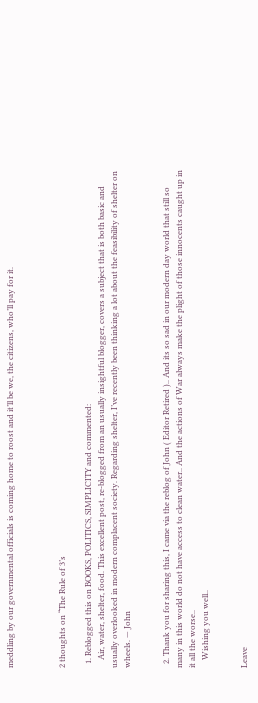meddling by our governmental officials is coming home to roost and it’ll be we, the citizens, who’ll pay for it.



2 thoughts on “The Rule of 3’s

  1. Reblogged this on BOOKS, POLITICS, SIMPLICITY and commented:
    Air, water, shelter, food. This excellent post, re-blogged from an usually insightful blogger, covers a subject that is both basic and usually overlooked in modern complacent society. Regarding shelter, I’ve recently been thinking a lot about the feasibility of shelter on wheels. — John


  2. Thank you for sharing this, I came via the reblog of John ( Editor Retired ).. And its so sad in our modern day world that still so many in this world do not have access to clean water.. And the actions of War always make the plight of those innocents caught up in it all the worse..
    Wishing you well..


Leave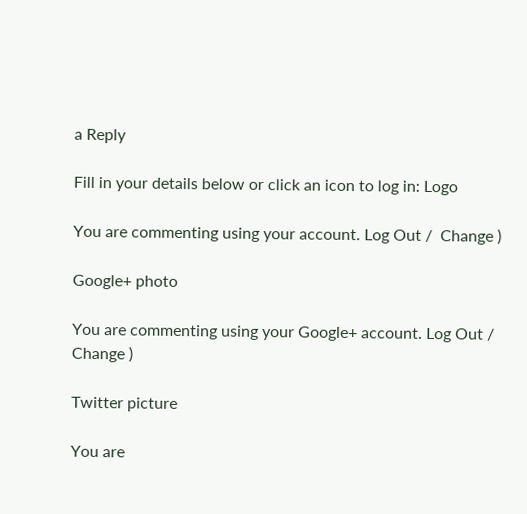a Reply

Fill in your details below or click an icon to log in: Logo

You are commenting using your account. Log Out /  Change )

Google+ photo

You are commenting using your Google+ account. Log Out /  Change )

Twitter picture

You are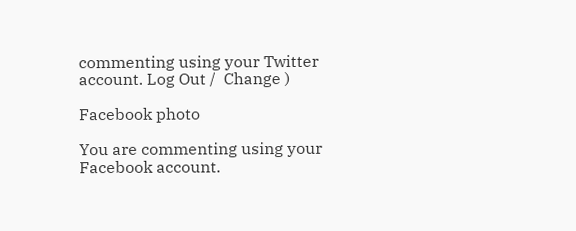commenting using your Twitter account. Log Out /  Change )

Facebook photo

You are commenting using your Facebook account.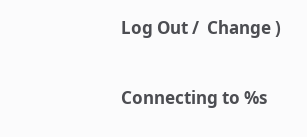Log Out /  Change )

Connecting to %s